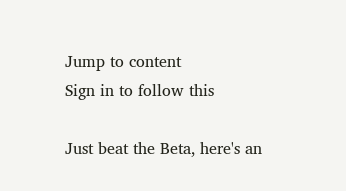Jump to content
Sign in to follow this

Just beat the Beta, here's an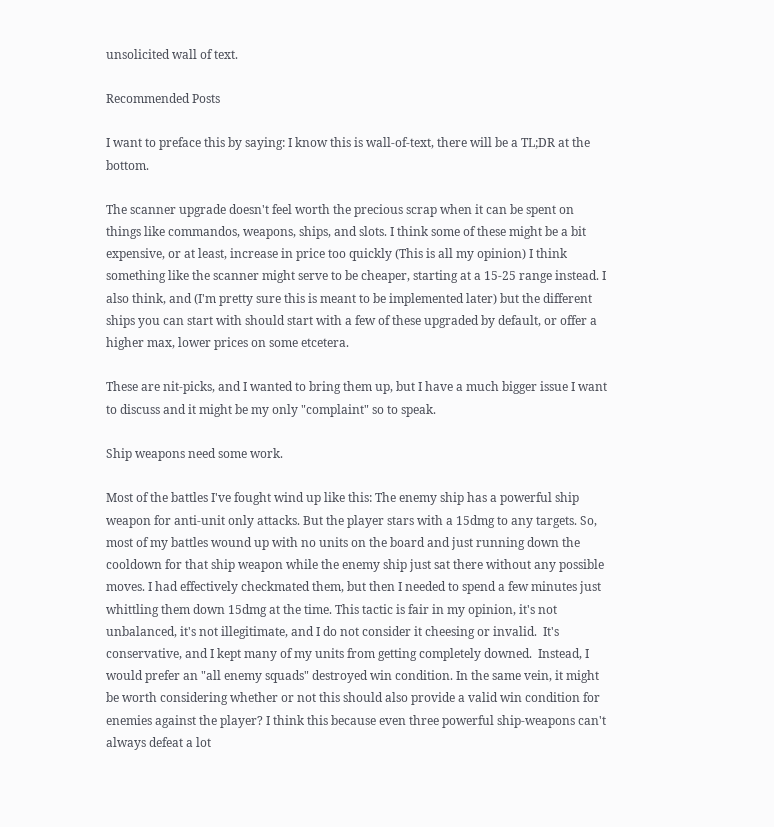unsolicited wall of text.

Recommended Posts

I want to preface this by saying: I know this is wall-of-text, there will be a TL;DR at the bottom.

The scanner upgrade doesn't feel worth the precious scrap when it can be spent on things like commandos, weapons, ships, and slots. I think some of these might be a bit expensive, or at least, increase in price too quickly (This is all my opinion) I think something like the scanner might serve to be cheaper, starting at a 15-25 range instead. I also think, and (I'm pretty sure this is meant to be implemented later) but the different ships you can start with should start with a few of these upgraded by default, or offer a higher max, lower prices on some etcetera.

These are nit-picks, and I wanted to bring them up, but I have a much bigger issue I want to discuss and it might be my only "complaint" so to speak.

Ship weapons need some work.

Most of the battles I've fought wind up like this: The enemy ship has a powerful ship weapon for anti-unit only attacks. But the player stars with a 15dmg to any targets. So, most of my battles wound up with no units on the board and just running down the cooldown for that ship weapon while the enemy ship just sat there without any possible moves. I had effectively checkmated them, but then I needed to spend a few minutes just whittling them down 15dmg at the time. This tactic is fair in my opinion, it's not unbalanced, it's not illegitimate, and I do not consider it cheesing or invalid.  It's conservative, and I kept many of my units from getting completely downed.  Instead, I would prefer an "all enemy squads" destroyed win condition. In the same vein, it might be worth considering whether or not this should also provide a valid win condition for enemies against the player? I think this because even three powerful ship-weapons can't always defeat a lot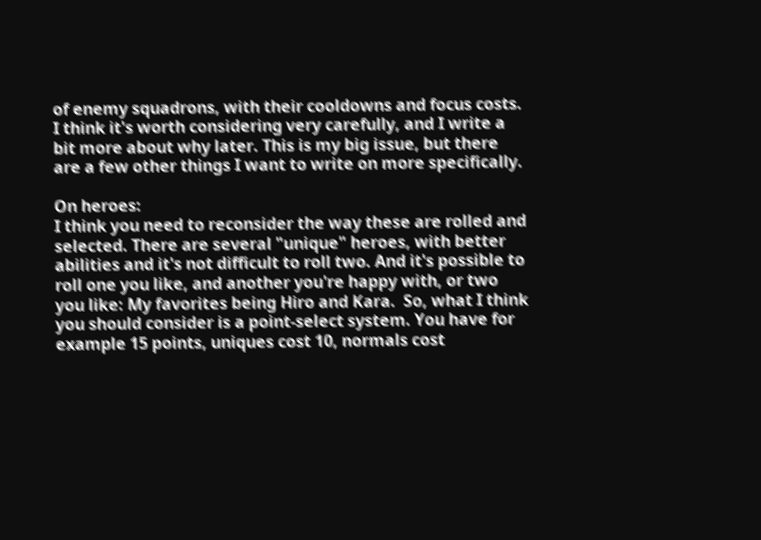of enemy squadrons, with their cooldowns and focus costs. I think it's worth considering very carefully, and I write a bit more about why later. This is my big issue, but there are a few other things I want to write on more specifically.

On heroes:
I think you need to reconsider the way these are rolled and selected. There are several "unique" heroes, with better abilities and it's not difficult to roll two. And it's possible to roll one you like, and another you're happy with, or two you like: My favorites being Hiro and Kara.  So, what I think you should consider is a point-select system. You have for example 15 points, uniques cost 10, normals cost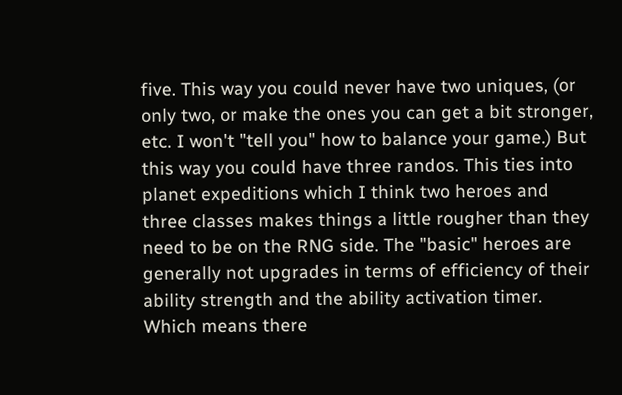five. This way you could never have two uniques, (or only two, or make the ones you can get a bit stronger, etc. I won't "tell you" how to balance your game.) But this way you could have three randos. This ties into planet expeditions which I think two heroes and three classes makes things a little rougher than they need to be on the RNG side. The "basic" heroes are generally not upgrades in terms of efficiency of their ability strength and the ability activation timer. Which means there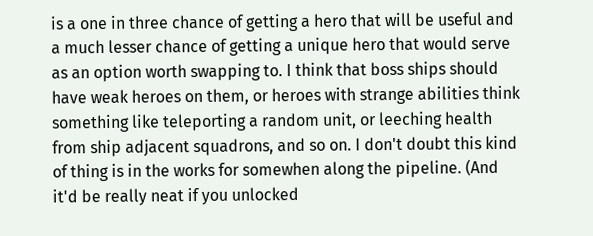is a one in three chance of getting a hero that will be useful and a much lesser chance of getting a unique hero that would serve as an option worth swapping to. I think that boss ships should have weak heroes on them, or heroes with strange abilities think something like teleporting a random unit, or leeching health from ship adjacent squadrons, and so on. I don't doubt this kind of thing is in the works for somewhen along the pipeline. (And it'd be really neat if you unlocked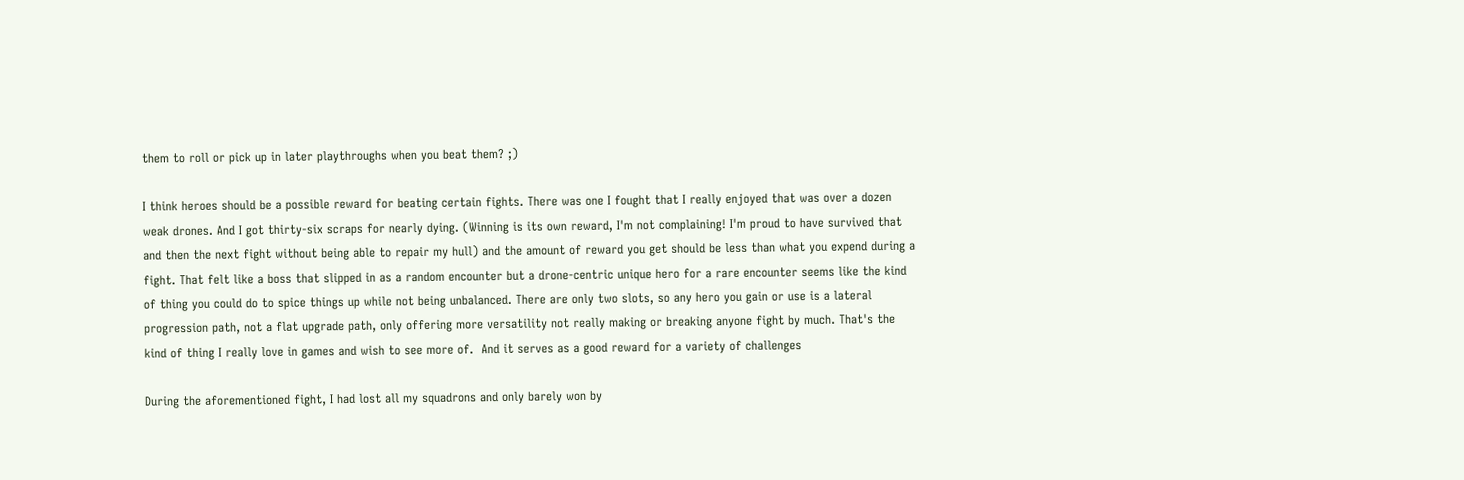them to roll or pick up in later playthroughs when you beat them? ;)

I think heroes should be a possible reward for beating certain fights. There was one I fought that I really enjoyed that was over a dozen weak drones. And I got thirty-six scraps for nearly dying. (Winning is its own reward, I'm not complaining! I'm proud to have survived that and then the next fight without being able to repair my hull) and the amount of reward you get should be less than what you expend during a fight. That felt like a boss that slipped in as a random encounter but a drone-centric unique hero for a rare encounter seems like the kind of thing you could do to spice things up while not being unbalanced. There are only two slots, so any hero you gain or use is a lateral progression path, not a flat upgrade path, only offering more versatility not really making or breaking anyone fight by much. That's the kind of thing I really love in games and wish to see more of.  And it serves as a good reward for a variety of challenges

During the aforementioned fight, I had lost all my squadrons and only barely won by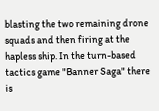blasting the two remaining drone squads and then firing at the hapless ship. In the turn-based tactics game "Banner Saga" there is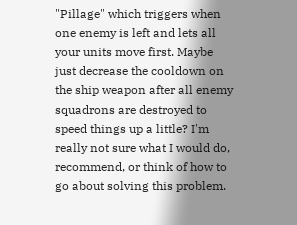"Pillage" which triggers when one enemy is left and lets all your units move first. Maybe just decrease the cooldown on the ship weapon after all enemy squadrons are destroyed to speed things up a little? I'm really not sure what I would do, recommend, or think of how to go about solving this problem.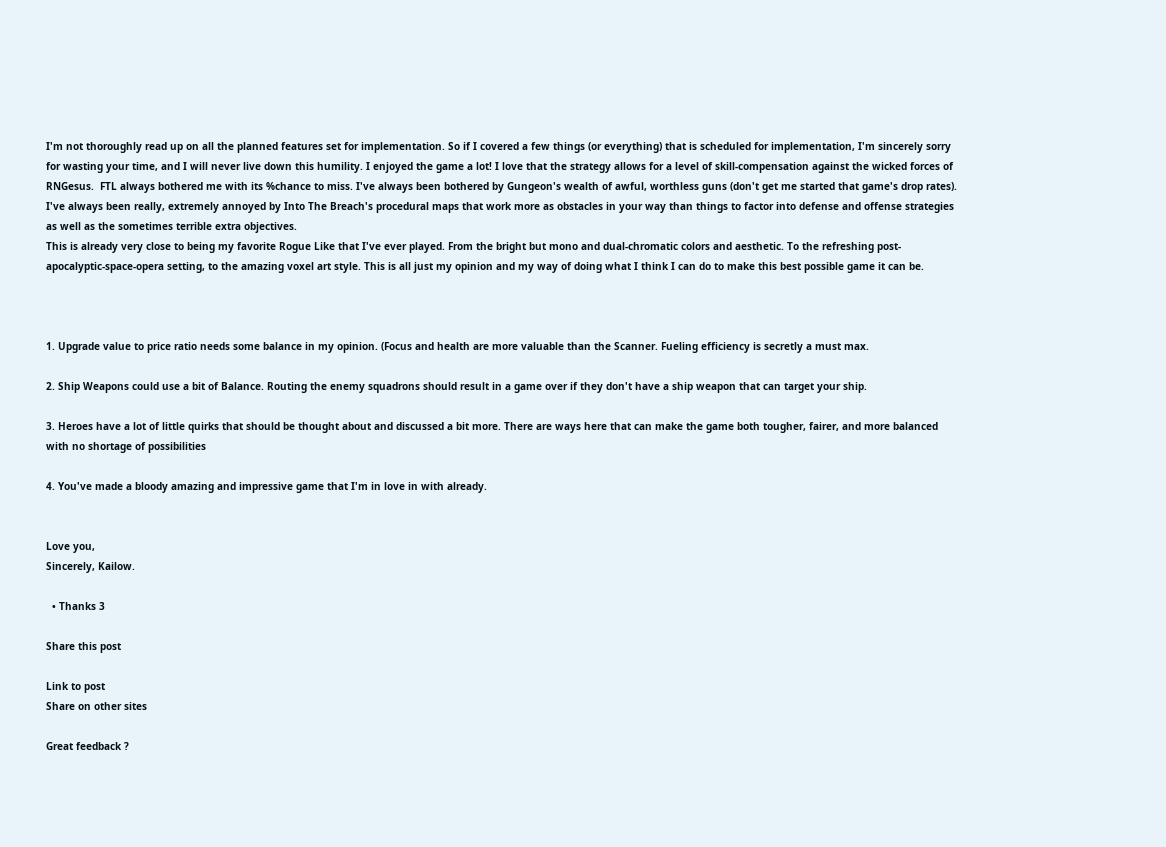I'm not thoroughly read up on all the planned features set for implementation. So if I covered a few things (or everything) that is scheduled for implementation, I'm sincerely sorry for wasting your time, and I will never live down this humility. I enjoyed the game a lot! I love that the strategy allows for a level of skill-compensation against the wicked forces of RNGesus.  FTL always bothered me with its %chance to miss. I've always been bothered by Gungeon's wealth of awful, worthless guns (don't get me started that game's drop rates). I've always been really, extremely annoyed by Into The Breach's procedural maps that work more as obstacles in your way than things to factor into defense and offense strategies as well as the sometimes terrible extra objectives.
This is already very close to being my favorite Rogue Like that I've ever played. From the bright but mono and dual-chromatic colors and aesthetic. To the refreshing post-apocalyptic-space-opera setting, to the amazing voxel art style. This is all just my opinion and my way of doing what I think I can do to make this best possible game it can be.



1. Upgrade value to price ratio needs some balance in my opinion. (Focus and health are more valuable than the Scanner. Fueling efficiency is secretly a must max.

2. Ship Weapons could use a bit of Balance. Routing the enemy squadrons should result in a game over if they don't have a ship weapon that can target your ship.

3. Heroes have a lot of little quirks that should be thought about and discussed a bit more. There are ways here that can make the game both tougher, fairer, and more balanced with no shortage of possibilities

4. You've made a bloody amazing and impressive game that I'm in love in with already.


Love you,
Sincerely, Kailow.

  • Thanks 3

Share this post

Link to post
Share on other sites

Great feedback ?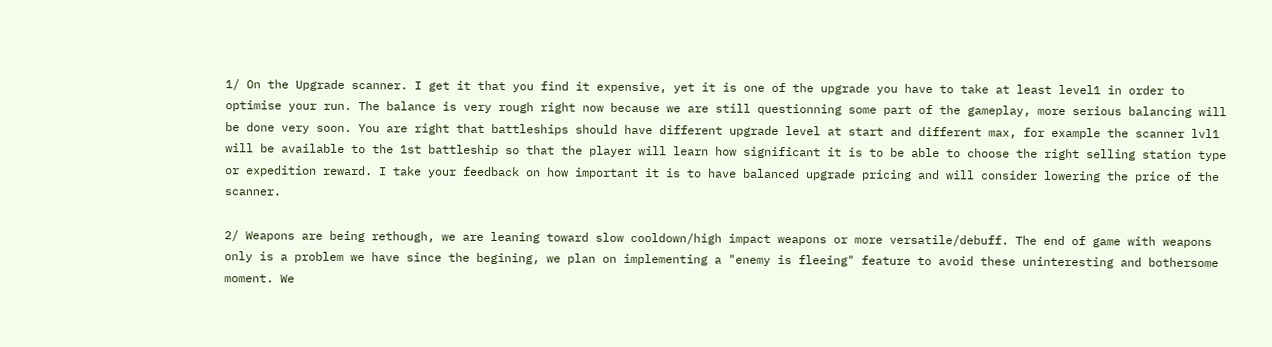1/ On the Upgrade scanner. I get it that you find it expensive, yet it is one of the upgrade you have to take at least level1 in order to optimise your run. The balance is very rough right now because we are still questionning some part of the gameplay, more serious balancing will be done very soon. You are right that battleships should have different upgrade level at start and different max, for example the scanner lvl1 will be available to the 1st battleship so that the player will learn how significant it is to be able to choose the right selling station type or expedition reward. I take your feedback on how important it is to have balanced upgrade pricing and will consider lowering the price of the scanner.

2/ Weapons are being rethough, we are leaning toward slow cooldown/high impact weapons or more versatile/debuff. The end of game with weapons only is a problem we have since the begining, we plan on implementing a "enemy is fleeing" feature to avoid these uninteresting and bothersome moment. We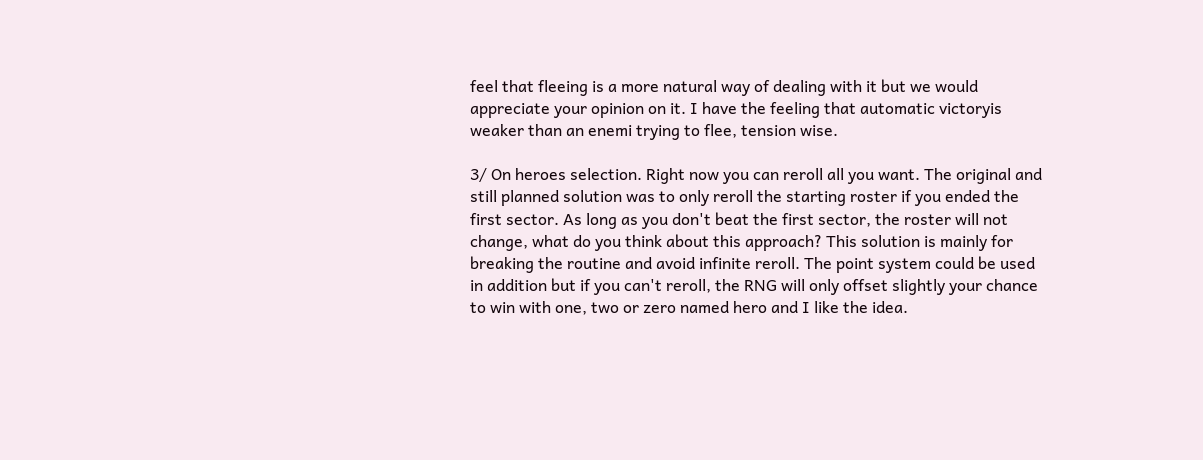feel that fleeing is a more natural way of dealing with it but we would appreciate your opinion on it. I have the feeling that automatic victoryis weaker than an enemi trying to flee, tension wise.

3/ On heroes selection. Right now you can reroll all you want. The original and still planned solution was to only reroll the starting roster if you ended the first sector. As long as you don't beat the first sector, the roster will not change, what do you think about this approach? This solution is mainly for breaking the routine and avoid infinite reroll. The point system could be used in addition but if you can't reroll, the RNG will only offset slightly your chance to win with one, two or zero named hero and I like the idea.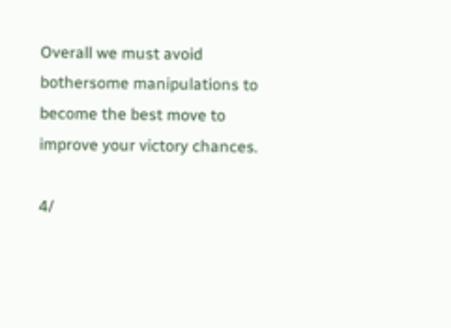Overall we must avoid bothersome manipulations to become the best move to improve your victory chances.

4/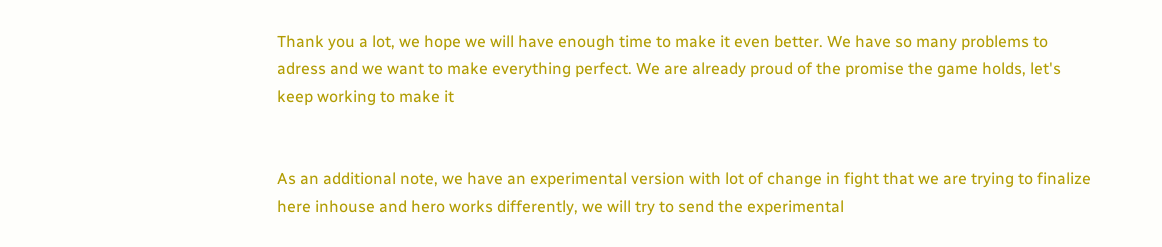Thank you a lot, we hope we will have enough time to make it even better. We have so many problems to adress and we want to make everything perfect. We are already proud of the promise the game holds, let's keep working to make it


As an additional note, we have an experimental version with lot of change in fight that we are trying to finalize here inhouse and hero works differently, we will try to send the experimental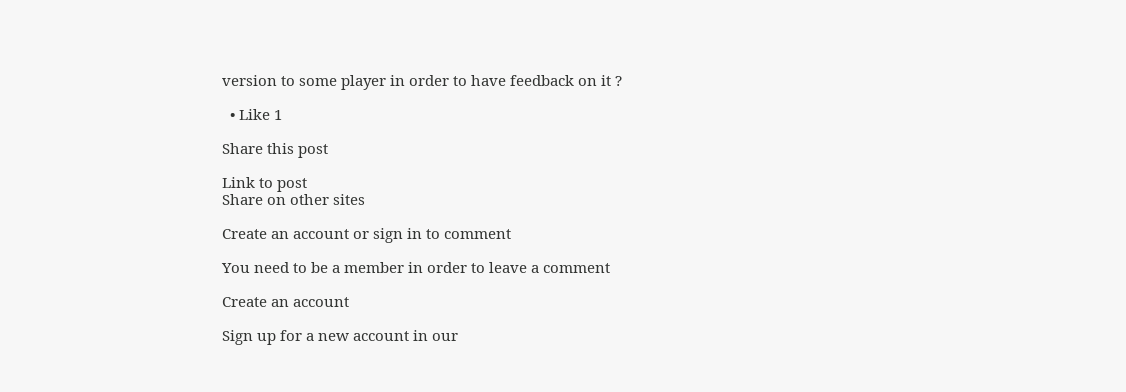version to some player in order to have feedback on it ?

  • Like 1

Share this post

Link to post
Share on other sites

Create an account or sign in to comment

You need to be a member in order to leave a comment

Create an account

Sign up for a new account in our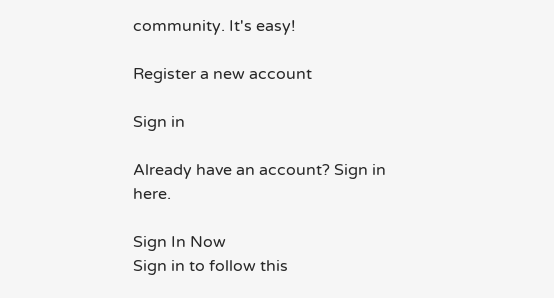community. It's easy!

Register a new account

Sign in

Already have an account? Sign in here.

Sign In Now
Sign in to follow this